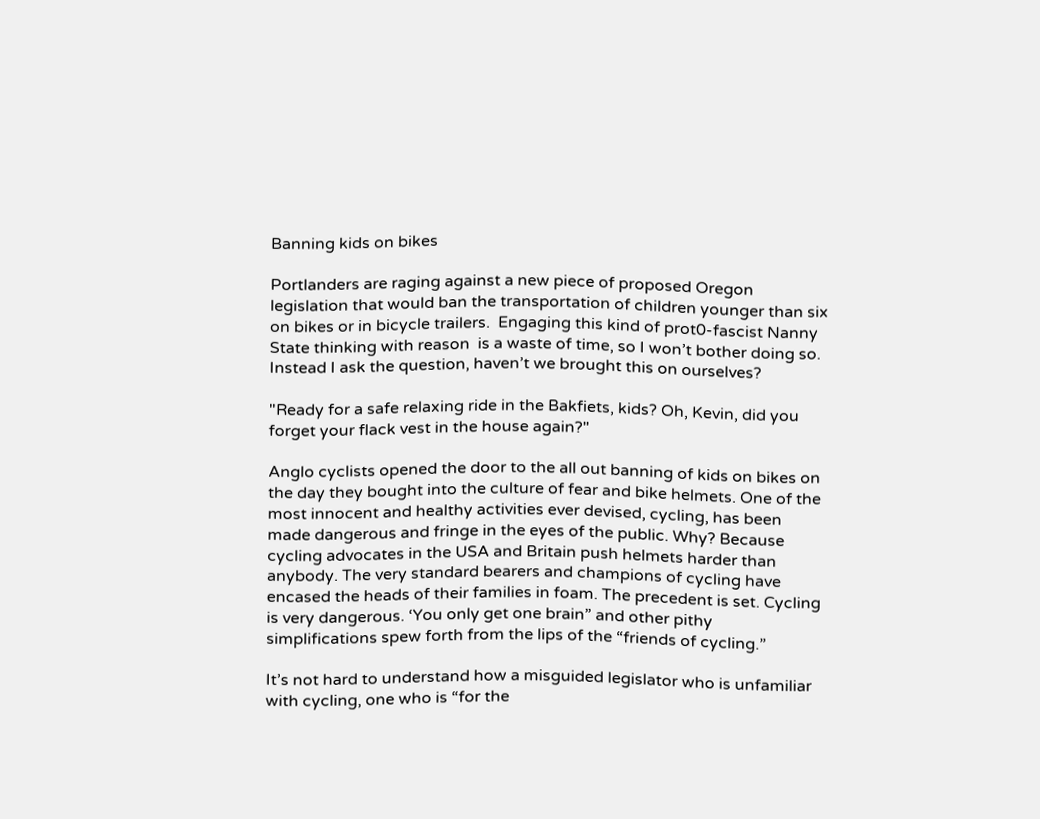Banning kids on bikes

Portlanders are raging against a new piece of proposed Oregon legislation that would ban the transportation of children younger than six on bikes or in bicycle trailers.  Engaging this kind of prot0-fascist Nanny State thinking with reason  is a waste of time, so I won’t bother doing so.  Instead I ask the question, haven’t we brought this on ourselves?

"Ready for a safe relaxing ride in the Bakfiets, kids? Oh, Kevin, did you forget your flack vest in the house again?"

Anglo cyclists opened the door to the all out banning of kids on bikes on the day they bought into the culture of fear and bike helmets. One of the most innocent and healthy activities ever devised, cycling, has been made dangerous and fringe in the eyes of the public. Why? Because cycling advocates in the USA and Britain push helmets harder than anybody. The very standard bearers and champions of cycling have encased the heads of their families in foam. The precedent is set. Cycling is very dangerous. ‘You only get one brain” and other pithy simplifications spew forth from the lips of the “friends of cycling.”

It’s not hard to understand how a misguided legislator who is unfamiliar with cycling, one who is “for the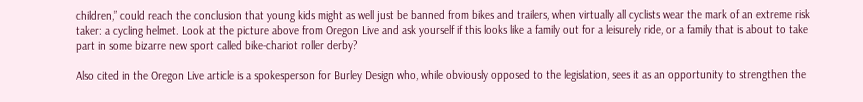children,” could reach the conclusion that young kids might as well just be banned from bikes and trailers, when virtually all cyclists wear the mark of an extreme risk taker: a cycling helmet. Look at the picture above from Oregon Live and ask yourself if this looks like a family out for a leisurely ride, or a family that is about to take part in some bizarre new sport called bike-chariot roller derby?

Also cited in the Oregon Live article is a spokesperson for Burley Design who, while obviously opposed to the legislation, sees it as an opportunity to strengthen the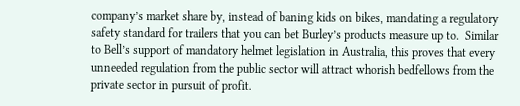company’s market share by, instead of baning kids on bikes, mandating a regulatory safety standard for trailers that you can bet Burley’s products measure up to.  Similar to Bell’s support of mandatory helmet legislation in Australia, this proves that every unneeded regulation from the public sector will attract whorish bedfellows from the private sector in pursuit of profit.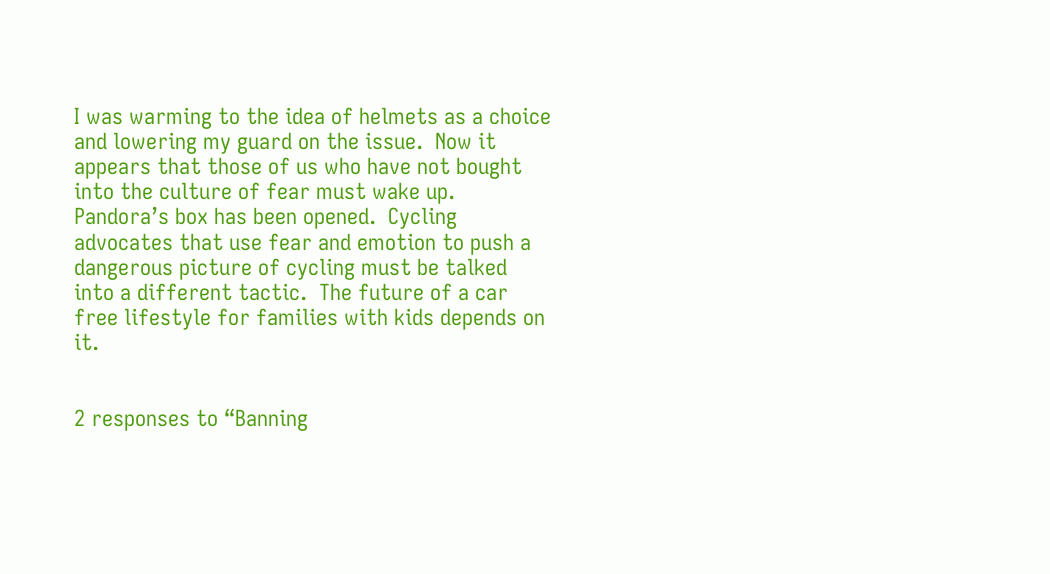I was warming to the idea of helmets as a choice and lowering my guard on the issue.  Now it appears that those of us who have not bought into the culture of fear must wake up.  Pandora’s box has been opened.  Cycling advocates that use fear and emotion to push a dangerous picture of cycling must be talked into a different tactic.  The future of a car free lifestyle for families with kids depends on it.


2 responses to “Banning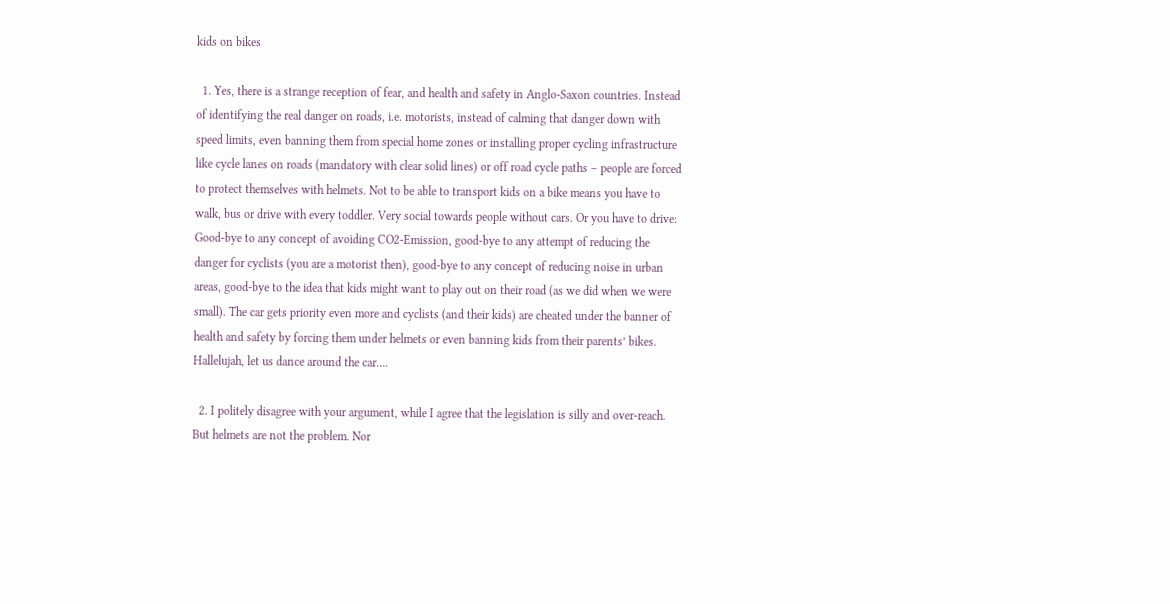kids on bikes

  1. Yes, there is a strange reception of fear, and health and safety in Anglo-Saxon countries. Instead of identifying the real danger on roads, i.e. motorists, instead of calming that danger down with speed limits, even banning them from special home zones or installing proper cycling infrastructure like cycle lanes on roads (mandatory with clear solid lines) or off road cycle paths – people are forced to protect themselves with helmets. Not to be able to transport kids on a bike means you have to walk, bus or drive with every toddler. Very social towards people without cars. Or you have to drive: Good-bye to any concept of avoiding CO2-Emission, good-bye to any attempt of reducing the danger for cyclists (you are a motorist then), good-bye to any concept of reducing noise in urban areas, good-bye to the idea that kids might want to play out on their road (as we did when we were small). The car gets priority even more and cyclists (and their kids) are cheated under the banner of health and safety by forcing them under helmets or even banning kids from their parents’ bikes. Hallelujah, let us dance around the car….

  2. I politely disagree with your argument, while I agree that the legislation is silly and over-reach. But helmets are not the problem. Nor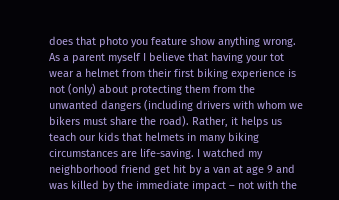does that photo you feature show anything wrong. As a parent myself I believe that having your tot wear a helmet from their first biking experience is not (only) about protecting them from the unwanted dangers (including drivers with whom we bikers must share the road). Rather, it helps us teach our kids that helmets in many biking circumstances are life-saving. I watched my neighborhood friend get hit by a van at age 9 and was killed by the immediate impact – not with the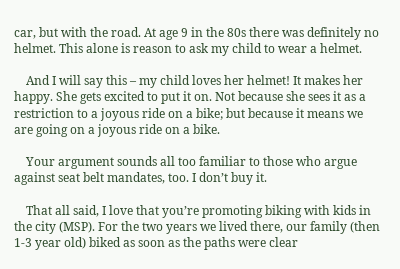car, but with the road. At age 9 in the 80s there was definitely no helmet. This alone is reason to ask my child to wear a helmet.

    And I will say this – my child loves her helmet! It makes her happy. She gets excited to put it on. Not because she sees it as a restriction to a joyous ride on a bike; but because it means we are going on a joyous ride on a bike.

    Your argument sounds all too familiar to those who argue against seat belt mandates, too. I don’t buy it.

    That all said, I love that you’re promoting biking with kids in the city (MSP). For the two years we lived there, our family (then 1-3 year old) biked as soon as the paths were clear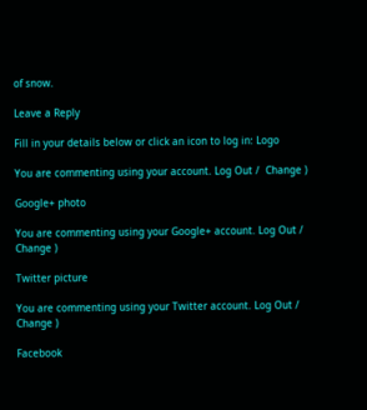of snow.

Leave a Reply

Fill in your details below or click an icon to log in: Logo

You are commenting using your account. Log Out /  Change )

Google+ photo

You are commenting using your Google+ account. Log Out /  Change )

Twitter picture

You are commenting using your Twitter account. Log Out /  Change )

Facebook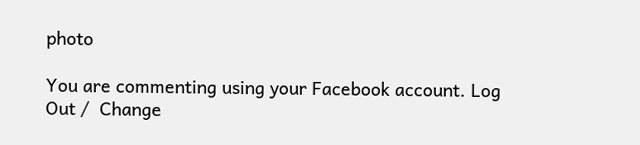photo

You are commenting using your Facebook account. Log Out /  Change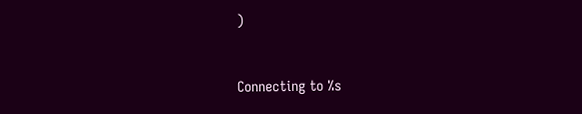)


Connecting to %s